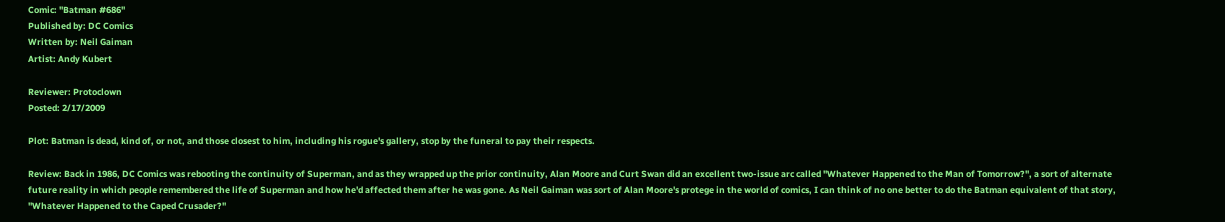Comic: "Batman #686"
Published by: DC Comics
Written by: Neil Gaiman
Artist: Andy Kubert

Reviewer: Protoclown
Posted: 2/17/2009

Plot: Batman is dead, kind of, or not, and those closest to him, including his rogue's gallery, stop by the funeral to pay their respects.

Review: Back in 1986, DC Comics was rebooting the continuity of Superman, and as they wrapped up the prior continuity, Alan Moore and Curt Swan did an excellent two-issue arc called "Whatever Happened to the Man of Tomorrow?", a sort of alternate future reality in which people remembered the life of Superman and how he'd affected them after he was gone. As Neil Gaiman was sort of Alan Moore's protege in the world of comics, I can think of no one better to do the Batman equivalent of that story, "Whatever Happened to the Caped Crusader?"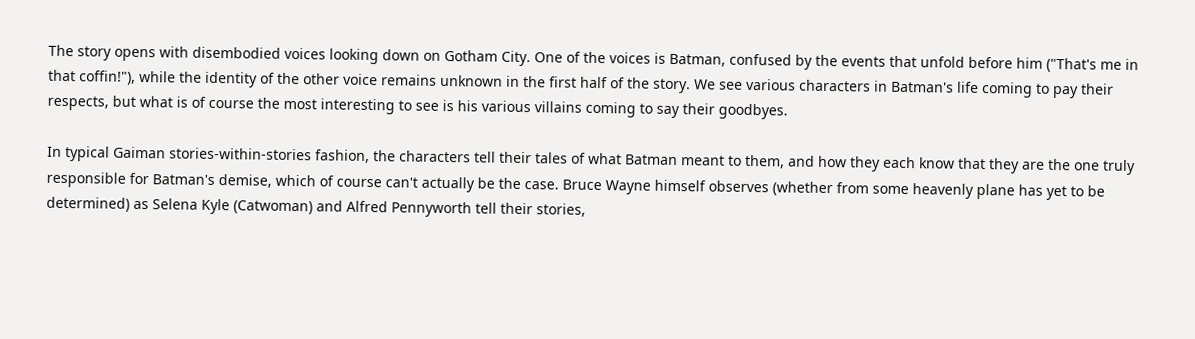The story opens with disembodied voices looking down on Gotham City. One of the voices is Batman, confused by the events that unfold before him ("That's me in that coffin!"), while the identity of the other voice remains unknown in the first half of the story. We see various characters in Batman's life coming to pay their respects, but what is of course the most interesting to see is his various villains coming to say their goodbyes.

In typical Gaiman stories-within-stories fashion, the characters tell their tales of what Batman meant to them, and how they each know that they are the one truly responsible for Batman's demise, which of course can't actually be the case. Bruce Wayne himself observes (whether from some heavenly plane has yet to be determined) as Selena Kyle (Catwoman) and Alfred Pennyworth tell their stories,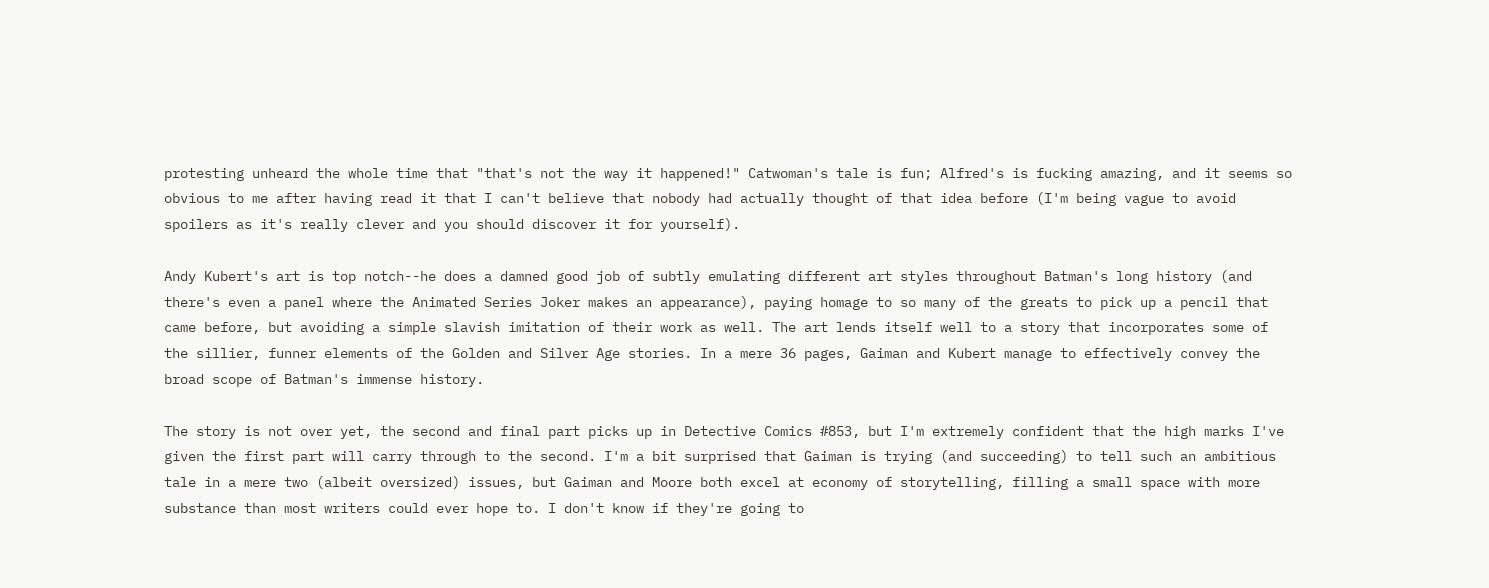protesting unheard the whole time that "that's not the way it happened!" Catwoman's tale is fun; Alfred's is fucking amazing, and it seems so obvious to me after having read it that I can't believe that nobody had actually thought of that idea before (I'm being vague to avoid spoilers as it's really clever and you should discover it for yourself).

Andy Kubert's art is top notch--he does a damned good job of subtly emulating different art styles throughout Batman's long history (and there's even a panel where the Animated Series Joker makes an appearance), paying homage to so many of the greats to pick up a pencil that came before, but avoiding a simple slavish imitation of their work as well. The art lends itself well to a story that incorporates some of the sillier, funner elements of the Golden and Silver Age stories. In a mere 36 pages, Gaiman and Kubert manage to effectively convey the broad scope of Batman's immense history.

The story is not over yet, the second and final part picks up in Detective Comics #853, but I'm extremely confident that the high marks I've given the first part will carry through to the second. I'm a bit surprised that Gaiman is trying (and succeeding) to tell such an ambitious tale in a mere two (albeit oversized) issues, but Gaiman and Moore both excel at economy of storytelling, filling a small space with more substance than most writers could ever hope to. I don't know if they're going to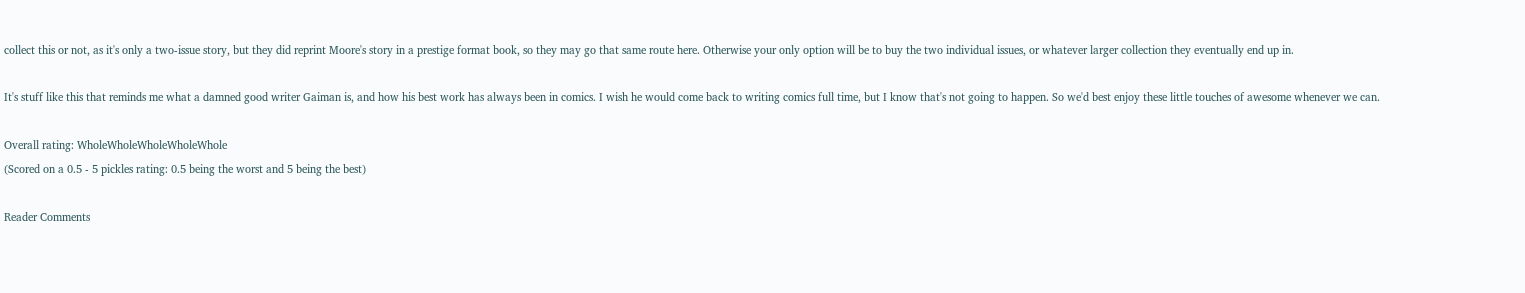collect this or not, as it's only a two-issue story, but they did reprint Moore's story in a prestige format book, so they may go that same route here. Otherwise your only option will be to buy the two individual issues, or whatever larger collection they eventually end up in.

It's stuff like this that reminds me what a damned good writer Gaiman is, and how his best work has always been in comics. I wish he would come back to writing comics full time, but I know that's not going to happen. So we'd best enjoy these little touches of awesome whenever we can.

Overall rating: WholeWholeWholeWholeWhole
(Scored on a 0.5 - 5 pickles rating: 0.5 being the worst and 5 being the best)

Reader Comments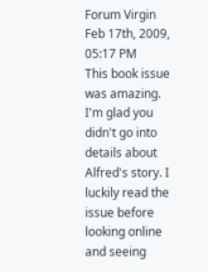Forum Virgin
Feb 17th, 2009, 05:17 PM
This book issue was amazing. I'm glad you didn't go into details about Alfred's story. I luckily read the issue before looking online and seeing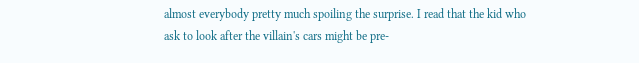almost everybody pretty much spoiling the surprise. I read that the kid who ask to look after the villain's cars might be pre-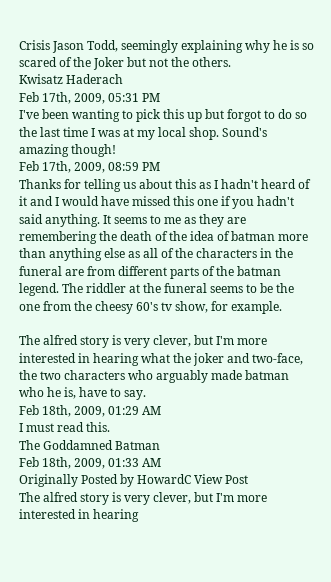Crisis Jason Todd, seemingly explaining why he is so scared of the Joker but not the others.
Kwisatz Haderach
Feb 17th, 2009, 05:31 PM
I've been wanting to pick this up but forgot to do so the last time I was at my local shop. Sound's amazing though!
Feb 17th, 2009, 08:59 PM
Thanks for telling us about this as I hadn't heard of it and I would have missed this one if you hadn't said anything. It seems to me as they are remembering the death of the idea of batman more than anything else as all of the characters in the funeral are from different parts of the batman legend. The riddler at the funeral seems to be the one from the cheesy 60's tv show, for example.

The alfred story is very clever, but I'm more interested in hearing what the joker and two-face, the two characters who arguably made batman who he is, have to say.
Feb 18th, 2009, 01:29 AM
I must read this.
The Goddamned Batman
Feb 18th, 2009, 01:33 AM
Originally Posted by HowardC View Post
The alfred story is very clever, but I'm more interested in hearing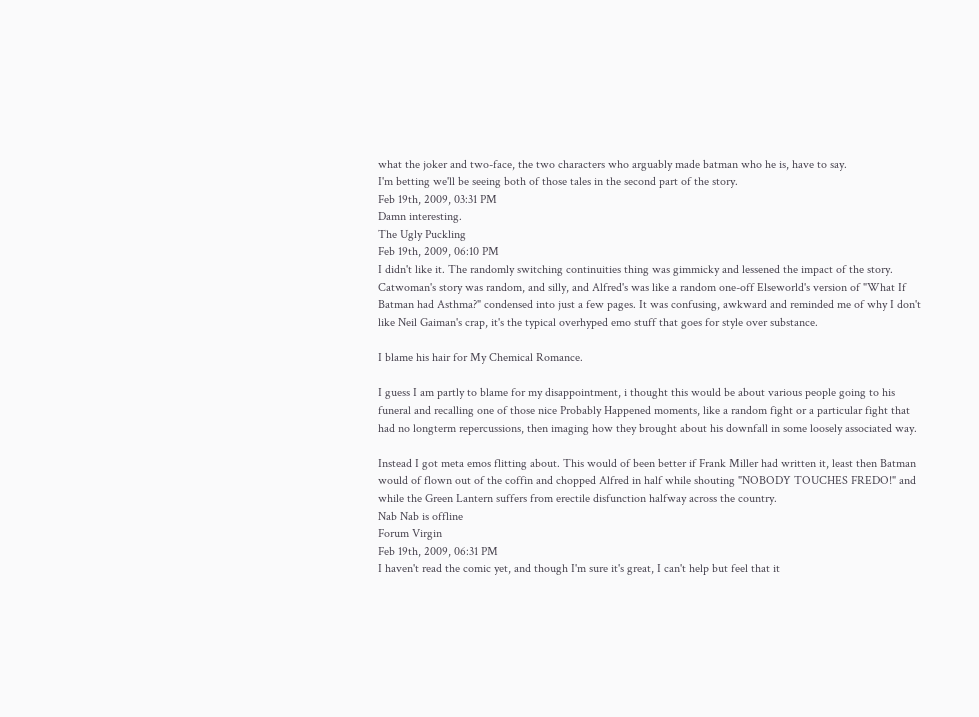what the joker and two-face, the two characters who arguably made batman who he is, have to say.
I'm betting we'll be seeing both of those tales in the second part of the story.
Feb 19th, 2009, 03:31 PM
Damn interesting.
The Ugly Puckling
Feb 19th, 2009, 06:10 PM
I didn't like it. The randomly switching continuities thing was gimmicky and lessened the impact of the story. Catwoman's story was random, and silly, and Alfred's was like a random one-off Elseworld's version of "What If Batman had Asthma?" condensed into just a few pages. It was confusing, awkward and reminded me of why I don't like Neil Gaiman's crap, it's the typical overhyped emo stuff that goes for style over substance.

I blame his hair for My Chemical Romance.

I guess I am partly to blame for my disappointment, i thought this would be about various people going to his funeral and recalling one of those nice Probably Happened moments, like a random fight or a particular fight that had no longterm repercussions, then imaging how they brought about his downfall in some loosely associated way.

Instead I got meta emos flitting about. This would of been better if Frank Miller had written it, least then Batman would of flown out of the coffin and chopped Alfred in half while shouting "NOBODY TOUCHES FREDO!" and while the Green Lantern suffers from erectile disfunction halfway across the country.
Nab Nab is offline
Forum Virgin
Feb 19th, 2009, 06:31 PM
I haven't read the comic yet, and though I'm sure it's great, I can't help but feel that it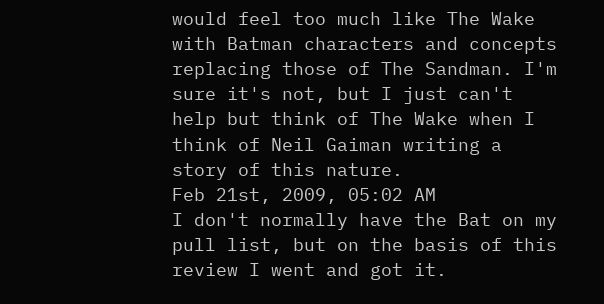would feel too much like The Wake with Batman characters and concepts replacing those of The Sandman. I'm sure it's not, but I just can't help but think of The Wake when I think of Neil Gaiman writing a story of this nature.
Feb 21st, 2009, 05:02 AM
I don't normally have the Bat on my pull list, but on the basis of this review I went and got it.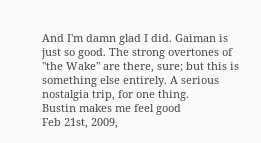And I'm damn glad I did. Gaiman is just so good. The strong overtones of "the Wake" are there, sure; but this is something else entirely. A serious nostalgia trip, for one thing.
Bustin makes me feel good
Feb 21st, 2009,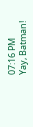07:16 PM
Yay, Batman!